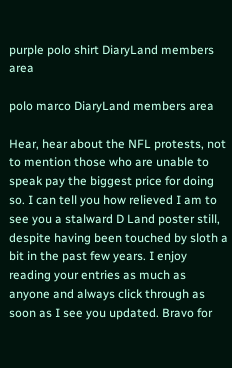purple polo shirt DiaryLand members area

polo marco DiaryLand members area

Hear, hear about the NFL protests, not to mention those who are unable to speak pay the biggest price for doing so. I can tell you how relieved I am to see you a stalward D Land poster still, despite having been touched by sloth a bit in the past few years. I enjoy reading your entries as much as anyone and always click through as soon as I see you updated. Bravo for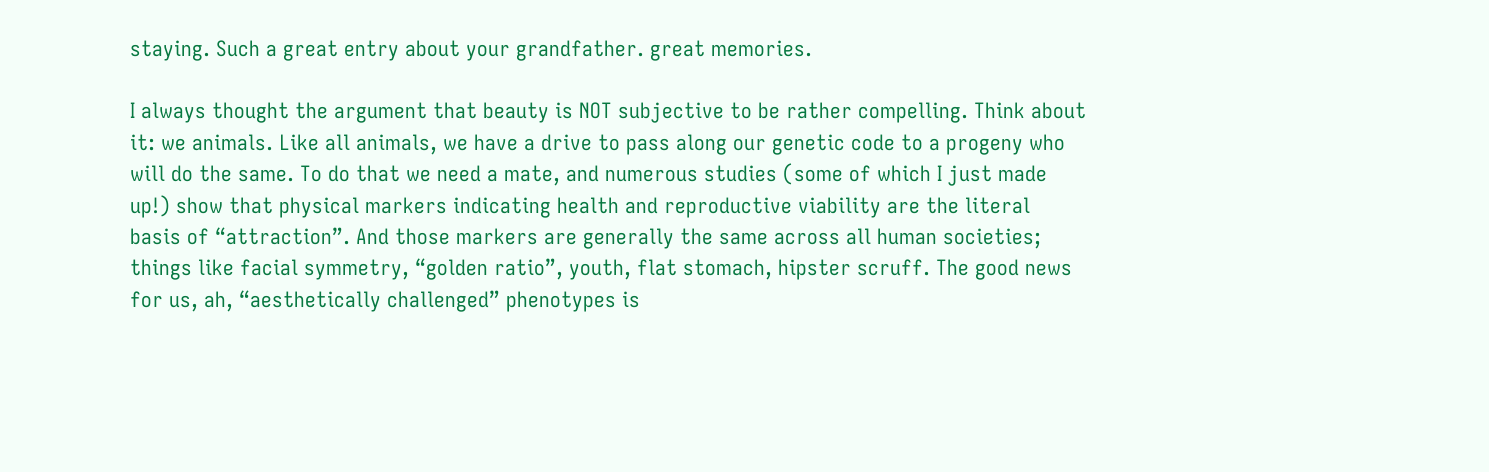staying. Such a great entry about your grandfather. great memories.

I always thought the argument that beauty is NOT subjective to be rather compelling. Think about it: we animals. Like all animals, we have a drive to pass along our genetic code to a progeny who will do the same. To do that we need a mate, and numerous studies (some of which I just made up!) show that physical markers indicating health and reproductive viability are the literal basis of “attraction”. And those markers are generally the same across all human societies; things like facial symmetry, “golden ratio”, youth, flat stomach, hipster scruff. The good news for us, ah, “aesthetically challenged” phenotypes is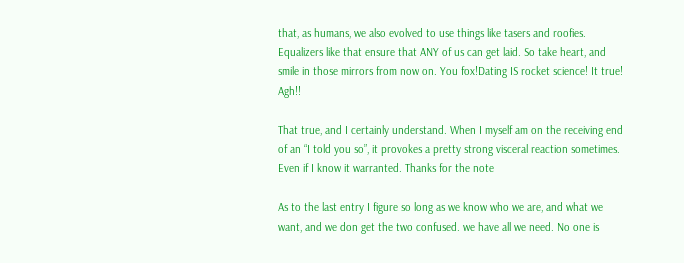that, as humans, we also evolved to use things like tasers and roofies. Equalizers like that ensure that ANY of us can get laid. So take heart, and smile in those mirrors from now on. You fox!Dating IS rocket science! It true! Agh!!

That true, and I certainly understand. When I myself am on the receiving end of an “I told you so”, it provokes a pretty strong visceral reaction sometimes. Even if I know it warranted. Thanks for the note

As to the last entry I figure so long as we know who we are, and what we want, and we don get the two confused. we have all we need. No one is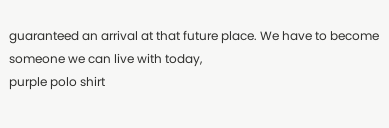guaranteed an arrival at that future place. We have to become someone we can live with today,
purple polo shirt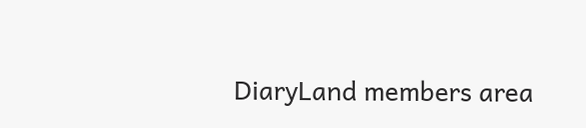DiaryLand members area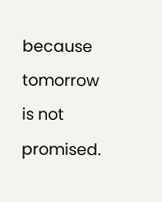because tomorrow is not promised.